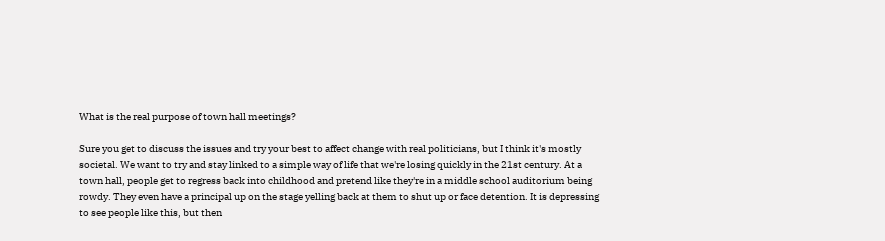What is the real purpose of town hall meetings?

Sure you get to discuss the issues and try your best to affect change with real politicians, but I think it's mostly societal. We want to try and stay linked to a simple way of life that we're losing quickly in the 21st century. At a town hall, people get to regress back into childhood and pretend like they're in a middle school auditorium being rowdy. They even have a principal up on the stage yelling back at them to shut up or face detention. It is depressing to see people like this, but then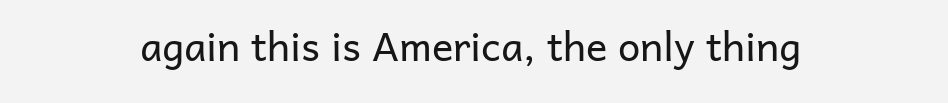again this is America, the only thing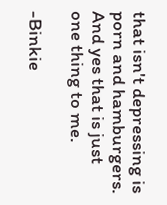that isn't depressing is porn and hamburgers. And yes that is just one thing to me.

-Binkie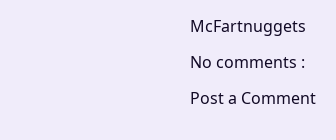McFartnuggets

No comments :

Post a Comment